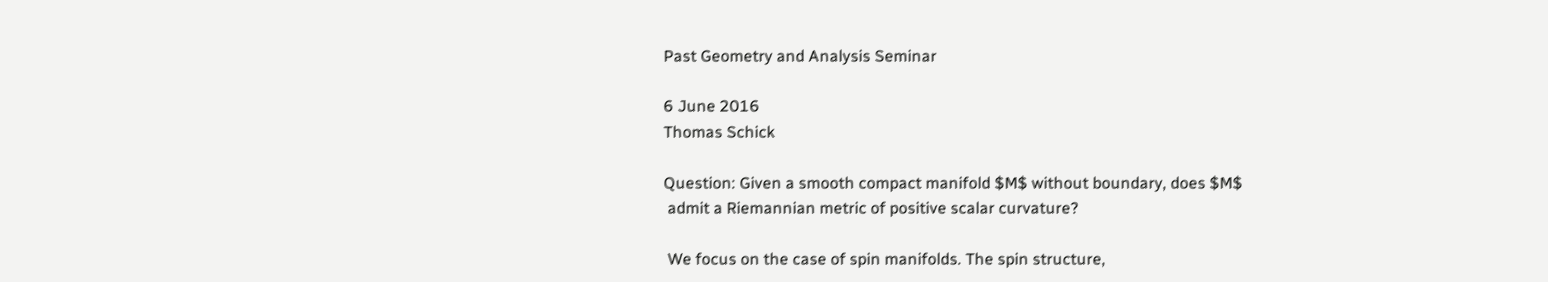Past Geometry and Analysis Seminar

6 June 2016
Thomas Schick

Question: Given a smooth compact manifold $M$ without boundary, does $M$
 admit a Riemannian metric of positive scalar curvature?

 We focus on the case of spin manifolds. The spin structure,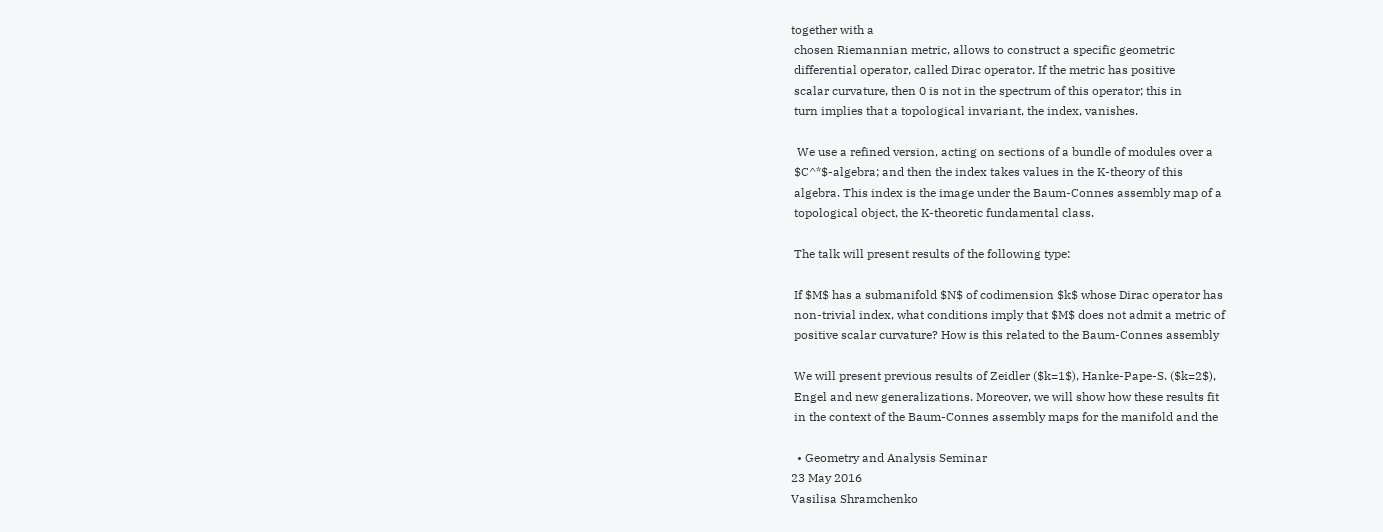together with a
 chosen Riemannian metric, allows to construct a specific geometric
 differential operator, called Dirac operator. If the metric has positive
 scalar curvature, then 0 is not in the spectrum of this operator; this in
 turn implies that a topological invariant, the index, vanishes.

  We use a refined version, acting on sections of a bundle of modules over a
 $C^*$-algebra; and then the index takes values in the K-theory of this
 algebra. This index is the image under the Baum-Connes assembly map of a
 topological object, the K-theoretic fundamental class.

 The talk will present results of the following type:

 If $M$ has a submanifold $N$ of codimension $k$ whose Dirac operator has
 non-trivial index, what conditions imply that $M$ does not admit a metric of
 positive scalar curvature? How is this related to the Baum-Connes assembly

 We will present previous results of Zeidler ($k=1$), Hanke-Pape-S. ($k=2$),
 Engel and new generalizations. Moreover, we will show how these results fit
 in the context of the Baum-Connes assembly maps for the manifold and the

  • Geometry and Analysis Seminar
23 May 2016
Vasilisa Shramchenko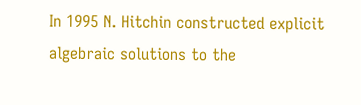In 1995 N. Hitchin constructed explicit algebraic solutions to the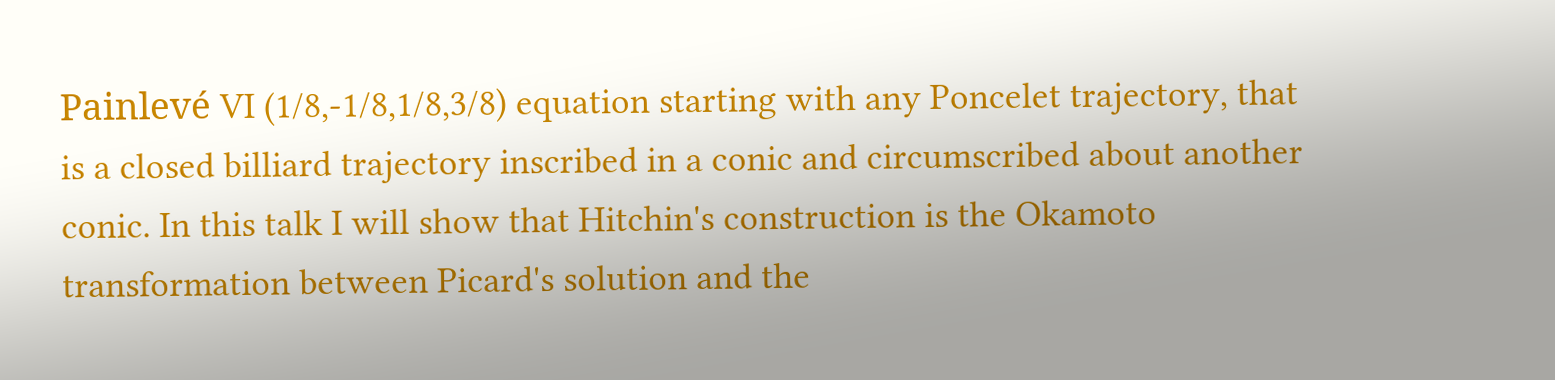Painlevé VI (1/8,-1/8,1/8,3/8) equation starting with any Poncelet trajectory, that is a closed billiard trajectory inscribed in a conic and circumscribed about another conic. In this talk I will show that Hitchin's construction is the Okamoto transformation between Picard's solution and the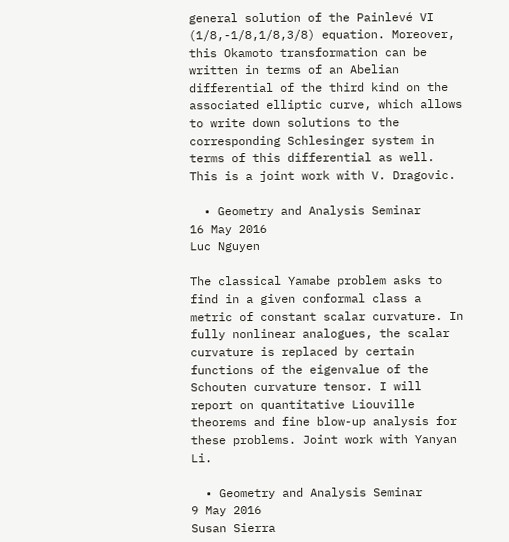general solution of the Painlevé VI (1/8,-1/8,1/8,3/8) equation. Moreover, this Okamoto transformation can be written in terms of an Abelian differential of the third kind on the associated elliptic curve, which allows to write down solutions to the corresponding Schlesinger system in terms of this differential as well. This is a joint work with V. Dragovic.

  • Geometry and Analysis Seminar
16 May 2016
Luc Nguyen

The classical Yamabe problem asks to find in a given conformal class a metric of constant scalar curvature. In fully nonlinear analogues, the scalar curvature is replaced by certain functions of the eigenvalue of the Schouten curvature tensor. I will report on quantitative Liouville theorems and fine blow-up analysis for these problems. Joint work with Yanyan Li.

  • Geometry and Analysis Seminar
9 May 2016
Susan Sierra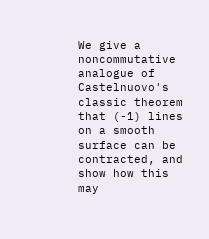We give a noncommutative analogue of Castelnuovo's classic theorem that (-1) lines on a smooth surface can be contracted, and show how this may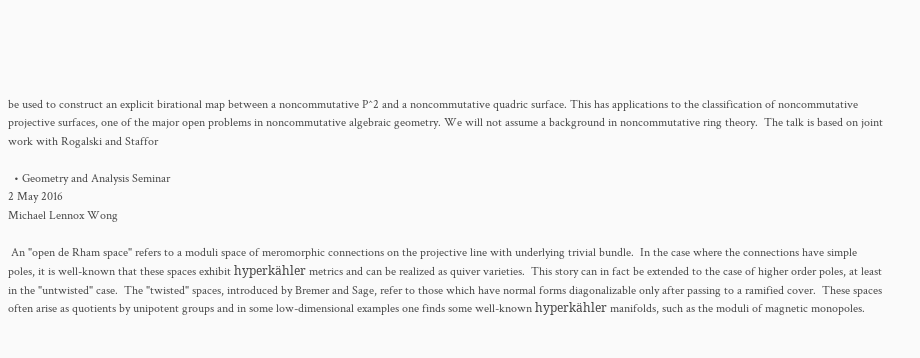be used to construct an explicit birational map between a noncommutative P^2 and a noncommutative quadric surface. This has applications to the classification of noncommutative projective surfaces, one of the major open problems in noncommutative algebraic geometry. We will not assume a background in noncommutative ring theory.  The talk is based on joint work with Rogalski and Staffor

  • Geometry and Analysis Seminar
2 May 2016
Michael Lennox Wong

 An "open de Rham space" refers to a moduli space of meromorphic connections on the projective line with underlying trivial bundle.  In the case where the connections have simple poles, it is well-known that these spaces exhibit hyperkähler metrics and can be realized as quiver varieties.  This story can in fact be extended to the case of higher order poles, at least in the "untwisted" case.  The "twisted" spaces, introduced by Bremer and Sage, refer to those which have normal forms diagonalizable only after passing to a ramified cover.  These spaces often arise as quotients by unipotent groups and in some low-dimensional examples one finds some well-known hyperkähler manifolds, such as the moduli of magnetic monopoles.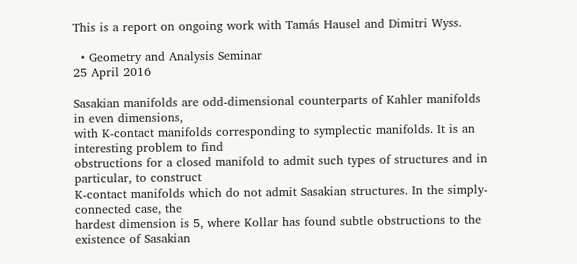This is a report on ongoing work with Tamás Hausel and Dimitri Wyss.

  • Geometry and Analysis Seminar
25 April 2016

Sasakian manifolds are odd-dimensional counterparts of Kahler manifolds in even dimensions,
with K-contact manifolds corresponding to symplectic manifolds. It is an interesting problem to find
obstructions for a closed manifold to admit such types of structures and in particular, to construct
K-contact manifolds which do not admit Sasakian structures. In the simply-connected case, the
hardest dimension is 5, where Kollar has found subtle obstructions to the existence of Sasakian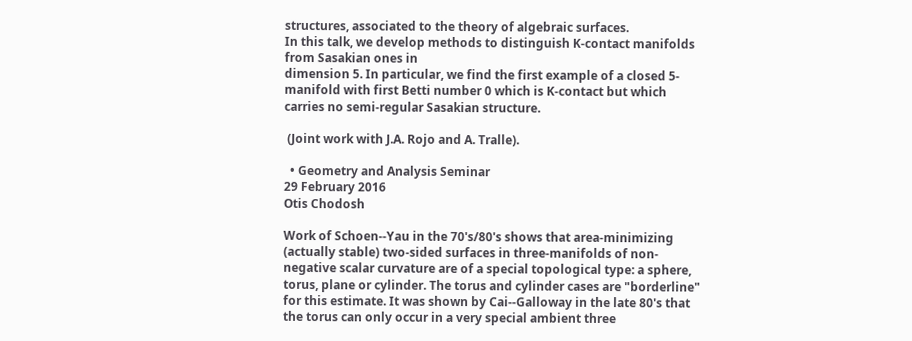structures, associated to the theory of algebraic surfaces.
In this talk, we develop methods to distinguish K-contact manifolds from Sasakian ones in
dimension 5. In particular, we find the first example of a closed 5-manifold with first Betti number 0 which is K-contact but which carries no semi-regular Sasakian structure.

 (Joint work with J.A. Rojo and A. Tralle).

  • Geometry and Analysis Seminar
29 February 2016
Otis Chodosh

Work of Schoen--Yau in the 70's/80's shows that area-minimizing (actually stable) two-sided surfaces in three-manifolds of non-negative scalar curvature are of a special topological type: a sphere, torus, plane or cylinder. The torus and cylinder cases are "borderline" for this estimate. It was shown by Cai--Galloway in the late 80's that the torus can only occur in a very special ambient three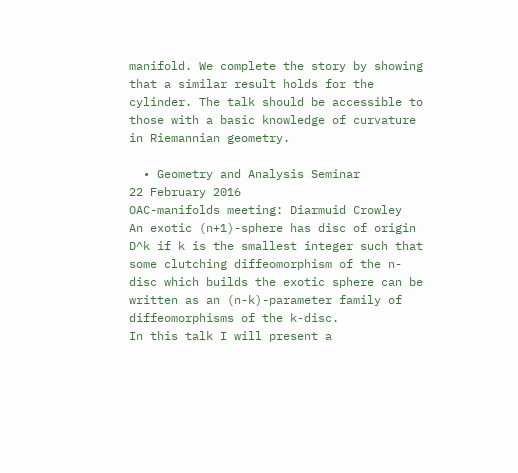manifold. We complete the story by showing that a similar result holds for the cylinder. The talk should be accessible to those with a basic knowledge of curvature in Riemannian geometry.

  • Geometry and Analysis Seminar
22 February 2016
OAC-manifolds meeting: Diarmuid Crowley
An exotic (n+1)-sphere has disc of origin D^k if k is the smallest integer such that some clutching diffeomorphism of the n-disc which builds the exotic sphere can be written as an (n-k)-parameter family of diffeomorphisms of the k-disc.
In this talk I will present a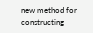new method for constructing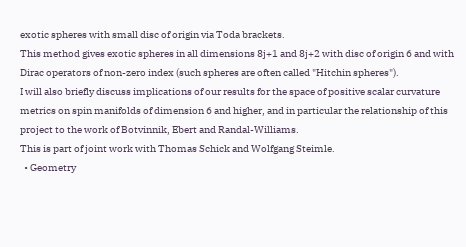exotic spheres with small disc of origin via Toda brackets.
This method gives exotic spheres in all dimensions 8j+1 and 8j+2 with disc of origin 6 and with Dirac operators of non-zero index (such spheres are often called "Hitchin spheres").
I will also briefly discuss implications of our results for the space of positive scalar curvature metrics on spin manifolds of dimension 6 and higher, and in particular the relationship of this project to the work of Botvinnik, Ebert and Randal-Williams.
This is part of joint work with Thomas Schick and Wolfgang Steimle.
  • Geometry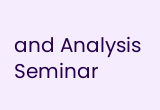and Analysis Seminar